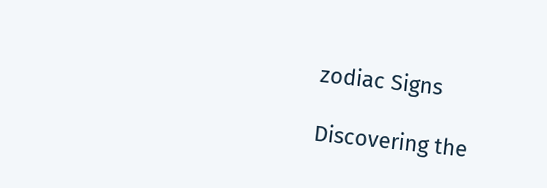zodiac Signs

Discovering the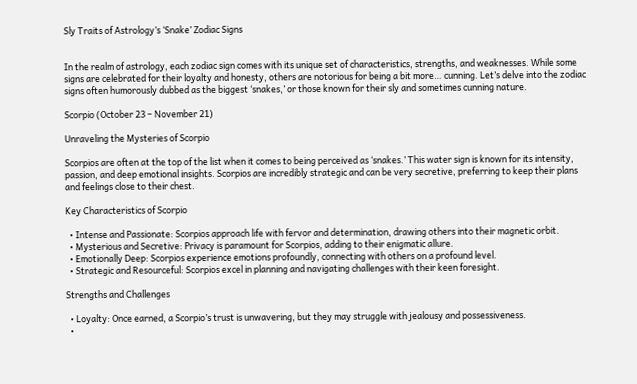Sly Traits of Astrology’s ‘Snake’ Zodiac Signs


In the realm of astrology, each zodiac sign comes with its unique set of characteristics, strengths, and weaknesses. While some signs are celebrated for their loyalty and honesty, others are notorious for being a bit more… cunning. Let’s delve into the zodiac signs often humorously dubbed as the biggest ‘snakes,’ or those known for their sly and sometimes cunning nature.

Scorpio (October 23 – November 21)

Unraveling the Mysteries of Scorpio

Scorpios are often at the top of the list when it comes to being perceived as ‘snakes.’ This water sign is known for its intensity, passion, and deep emotional insights. Scorpios are incredibly strategic and can be very secretive, preferring to keep their plans and feelings close to their chest.

Key Characteristics of Scorpio

  • Intense and Passionate: Scorpios approach life with fervor and determination, drawing others into their magnetic orbit.
  • Mysterious and Secretive: Privacy is paramount for Scorpios, adding to their enigmatic allure.
  • Emotionally Deep: Scorpios experience emotions profoundly, connecting with others on a profound level.
  • Strategic and Resourceful: Scorpios excel in planning and navigating challenges with their keen foresight.

Strengths and Challenges

  • Loyalty: Once earned, a Scorpio’s trust is unwavering, but they may struggle with jealousy and possessiveness.
  •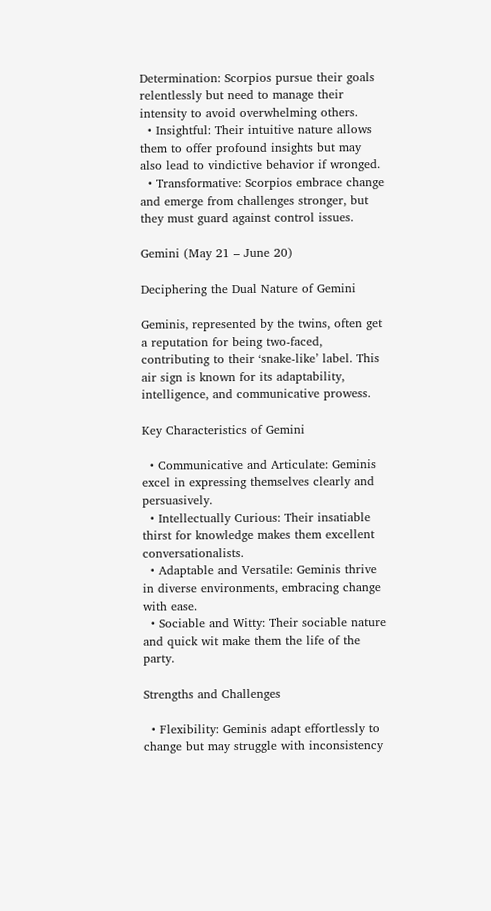Determination: Scorpios pursue their goals relentlessly but need to manage their intensity to avoid overwhelming others.
  • Insightful: Their intuitive nature allows them to offer profound insights but may also lead to vindictive behavior if wronged.
  • Transformative: Scorpios embrace change and emerge from challenges stronger, but they must guard against control issues.

Gemini (May 21 – June 20)

Deciphering the Dual Nature of Gemini

Geminis, represented by the twins, often get a reputation for being two-faced, contributing to their ‘snake-like’ label. This air sign is known for its adaptability, intelligence, and communicative prowess.

Key Characteristics of Gemini

  • Communicative and Articulate: Geminis excel in expressing themselves clearly and persuasively.
  • Intellectually Curious: Their insatiable thirst for knowledge makes them excellent conversationalists.
  • Adaptable and Versatile: Geminis thrive in diverse environments, embracing change with ease.
  • Sociable and Witty: Their sociable nature and quick wit make them the life of the party.

Strengths and Challenges

  • Flexibility: Geminis adapt effortlessly to change but may struggle with inconsistency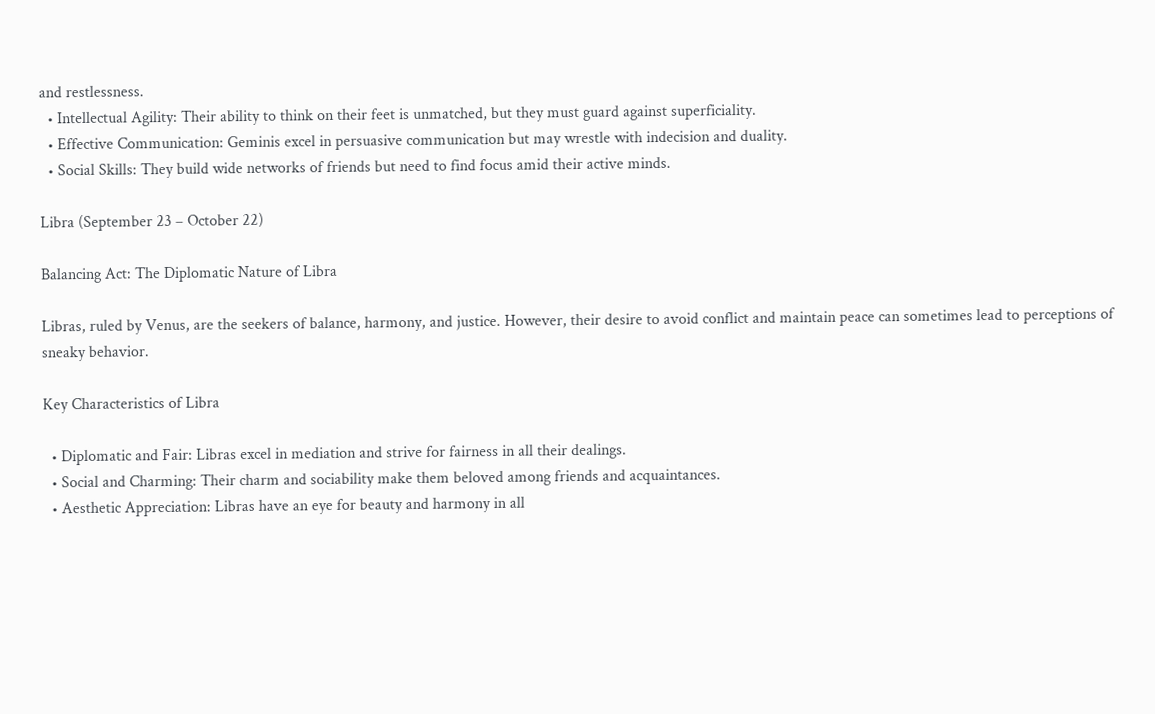and restlessness.
  • Intellectual Agility: Their ability to think on their feet is unmatched, but they must guard against superficiality.
  • Effective Communication: Geminis excel in persuasive communication but may wrestle with indecision and duality.
  • Social Skills: They build wide networks of friends but need to find focus amid their active minds.

Libra (September 23 – October 22)

Balancing Act: The Diplomatic Nature of Libra

Libras, ruled by Venus, are the seekers of balance, harmony, and justice. However, their desire to avoid conflict and maintain peace can sometimes lead to perceptions of sneaky behavior.

Key Characteristics of Libra

  • Diplomatic and Fair: Libras excel in mediation and strive for fairness in all their dealings.
  • Social and Charming: Their charm and sociability make them beloved among friends and acquaintances.
  • Aesthetic Appreciation: Libras have an eye for beauty and harmony in all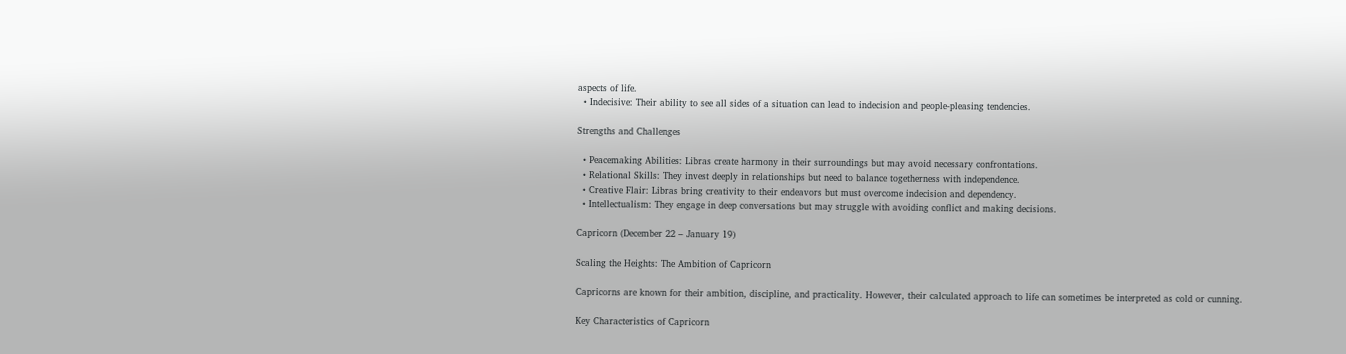aspects of life.
  • Indecisive: Their ability to see all sides of a situation can lead to indecision and people-pleasing tendencies.

Strengths and Challenges

  • Peacemaking Abilities: Libras create harmony in their surroundings but may avoid necessary confrontations.
  • Relational Skills: They invest deeply in relationships but need to balance togetherness with independence.
  • Creative Flair: Libras bring creativity to their endeavors but must overcome indecision and dependency.
  • Intellectualism: They engage in deep conversations but may struggle with avoiding conflict and making decisions.

Capricorn (December 22 – January 19)

Scaling the Heights: The Ambition of Capricorn

Capricorns are known for their ambition, discipline, and practicality. However, their calculated approach to life can sometimes be interpreted as cold or cunning.

Key Characteristics of Capricorn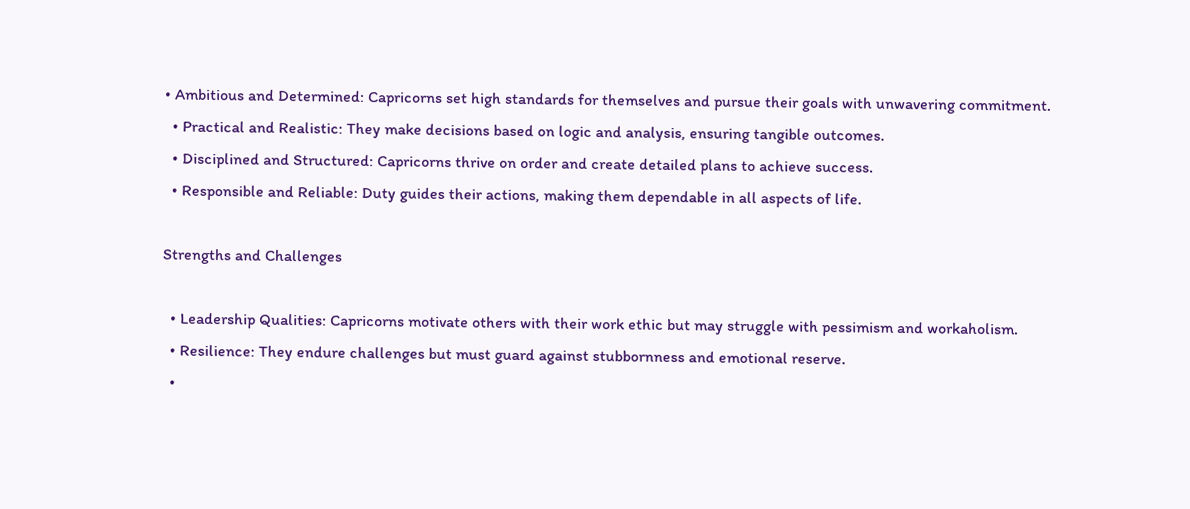• Ambitious and Determined: Capricorns set high standards for themselves and pursue their goals with unwavering commitment.
  • Practical and Realistic: They make decisions based on logic and analysis, ensuring tangible outcomes.
  • Disciplined and Structured: Capricorns thrive on order and create detailed plans to achieve success.
  • Responsible and Reliable: Duty guides their actions, making them dependable in all aspects of life.

Strengths and Challenges

  • Leadership Qualities: Capricorns motivate others with their work ethic but may struggle with pessimism and workaholism.
  • Resilience: They endure challenges but must guard against stubbornness and emotional reserve.
  •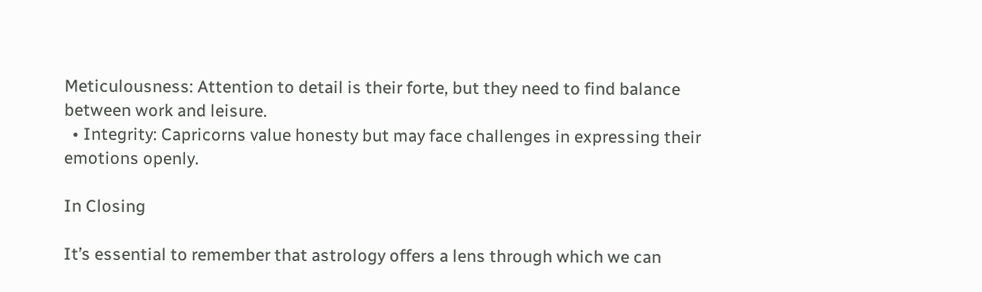Meticulousness: Attention to detail is their forte, but they need to find balance between work and leisure.
  • Integrity: Capricorns value honesty but may face challenges in expressing their emotions openly.

In Closing

It’s essential to remember that astrology offers a lens through which we can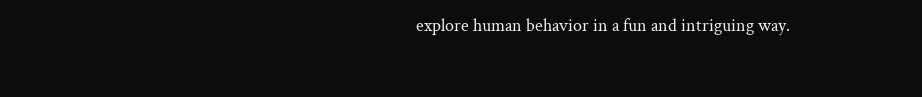explore human behavior in a fun and intriguing way.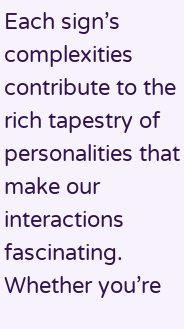Each sign’s complexities contribute to the rich tapestry of personalities that make our interactions fascinating. Whether you’re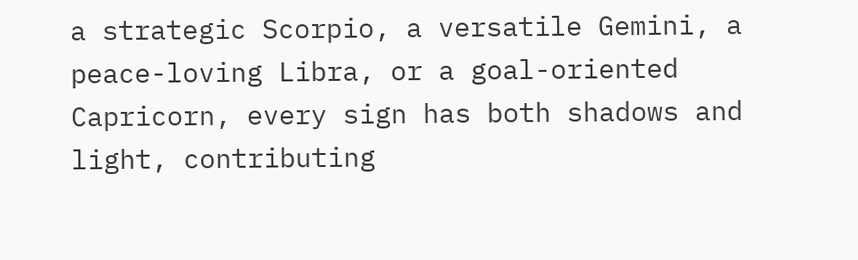a strategic Scorpio, a versatile Gemini, a peace-loving Libra, or a goal-oriented Capricorn, every sign has both shadows and light, contributing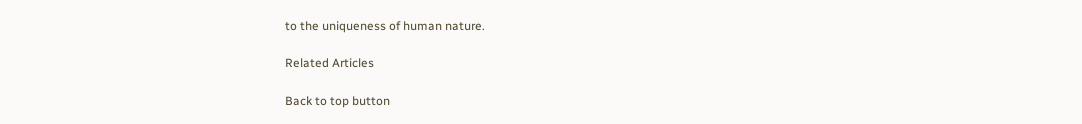to the uniqueness of human nature.

Related Articles

Back to top button